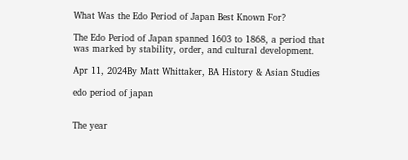What Was the Edo Period of Japan Best Known For?

The Edo Period of Japan spanned 1603 to 1868, a period that was marked by stability, order, and cultural development.

Apr 11, 2024By Matt Whittaker, BA History & Asian Studies

edo period of japan


The year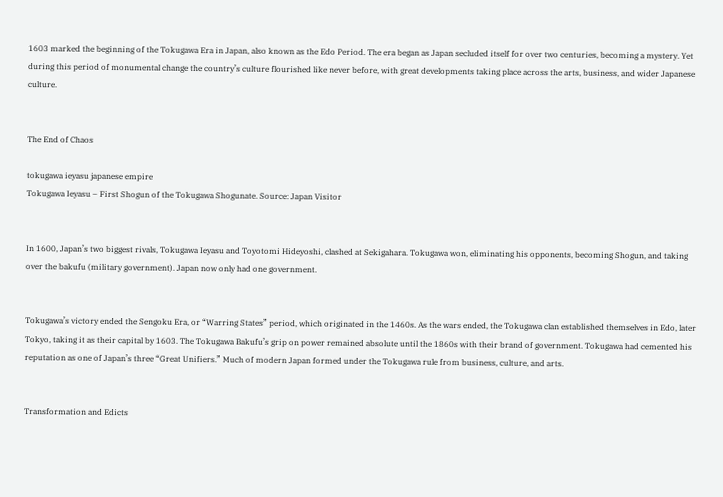1603 marked the beginning of the Tokugawa Era in Japan, also known as the Edo Period. The era began as Japan secluded itself for over two centuries, becoming a mystery. Yet during this period of monumental change the country’s culture flourished like never before, with great developments taking place across the arts, business, and wider Japanese culture.


The End of Chaos

tokugawa ieyasu japanese empire
Tokugawa Ieyasu – First Shogun of the Tokugawa Shogunate. Source: Japan Visitor


In 1600, Japan’s two biggest rivals, Tokugawa Ieyasu and Toyotomi Hideyoshi, clashed at Sekigahara. Tokugawa won, eliminating his opponents, becoming Shogun, and taking over the bakufu (military government). Japan now only had one government.


Tokugawa’s victory ended the Sengoku Era, or “Warring States” period, which originated in the 1460s. As the wars ended, the Tokugawa clan established themselves in Edo, later Tokyo, taking it as their capital by 1603. The Tokugawa Bakufu’s grip on power remained absolute until the 1860s with their brand of government. Tokugawa had cemented his reputation as one of Japan’s three “Great Unifiers.” Much of modern Japan formed under the Tokugawa rule from business, culture, and arts.


Transformation and Edicts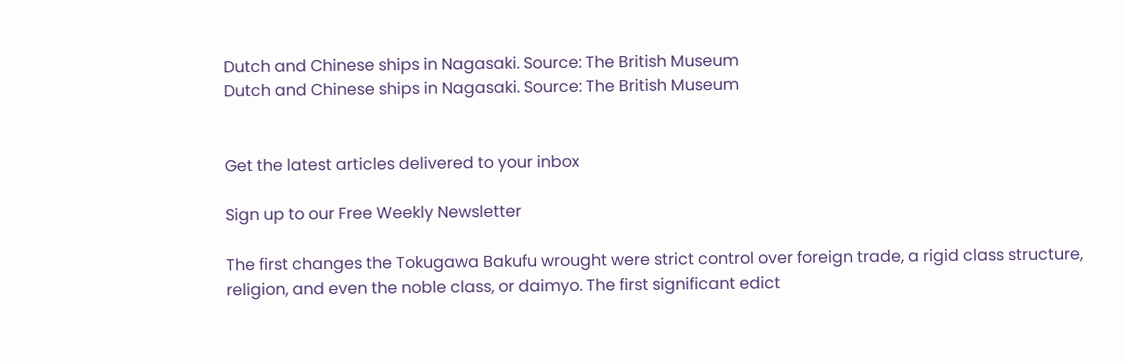Dutch and Chinese ships in Nagasaki. Source: The British Museum
Dutch and Chinese ships in Nagasaki. Source: The British Museum


Get the latest articles delivered to your inbox

Sign up to our Free Weekly Newsletter

The first changes the Tokugawa Bakufu wrought were strict control over foreign trade, a rigid class structure, religion, and even the noble class, or daimyo. The first significant edict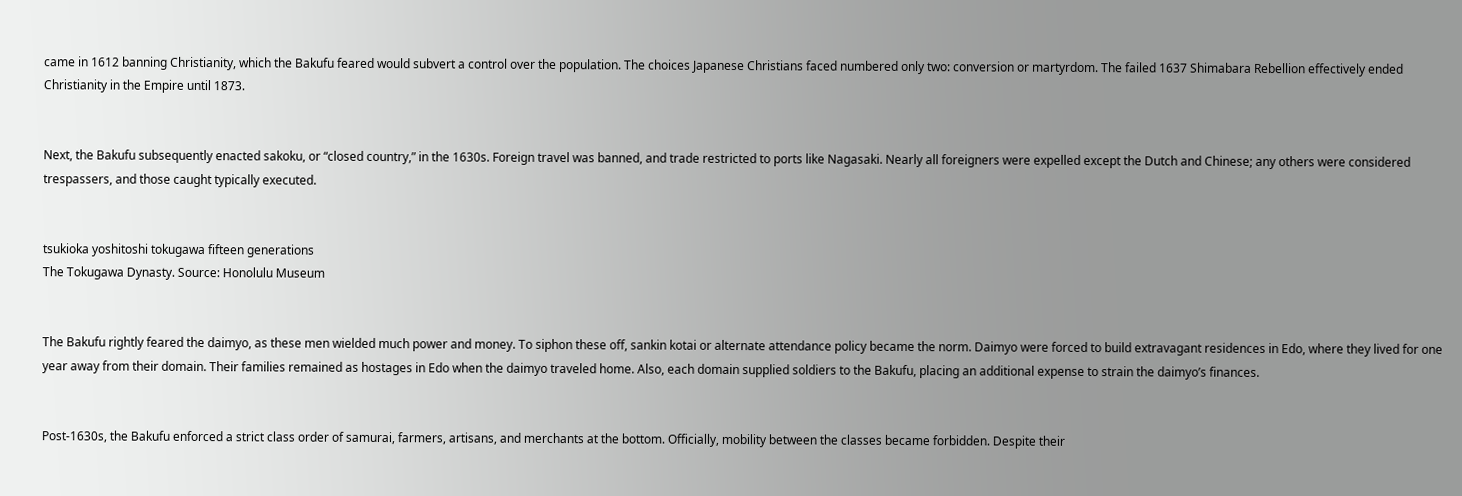came in 1612 banning Christianity, which the Bakufu feared would subvert a control over the population. The choices Japanese Christians faced numbered only two: conversion or martyrdom. The failed 1637 Shimabara Rebellion effectively ended Christianity in the Empire until 1873.


Next, the Bakufu subsequently enacted sakoku, or “closed country,” in the 1630s. Foreign travel was banned, and trade restricted to ports like Nagasaki. Nearly all foreigners were expelled except the Dutch and Chinese; any others were considered trespassers, and those caught typically executed.


tsukioka yoshitoshi tokugawa fifteen generations
The Tokugawa Dynasty. Source: Honolulu Museum


The Bakufu rightly feared the daimyo, as these men wielded much power and money. To siphon these off, sankin kotai or alternate attendance policy became the norm. Daimyo were forced to build extravagant residences in Edo, where they lived for one year away from their domain. Their families remained as hostages in Edo when the daimyo traveled home. Also, each domain supplied soldiers to the Bakufu, placing an additional expense to strain the daimyo’s finances.


Post-1630s, the Bakufu enforced a strict class order of samurai, farmers, artisans, and merchants at the bottom. Officially, mobility between the classes became forbidden. Despite their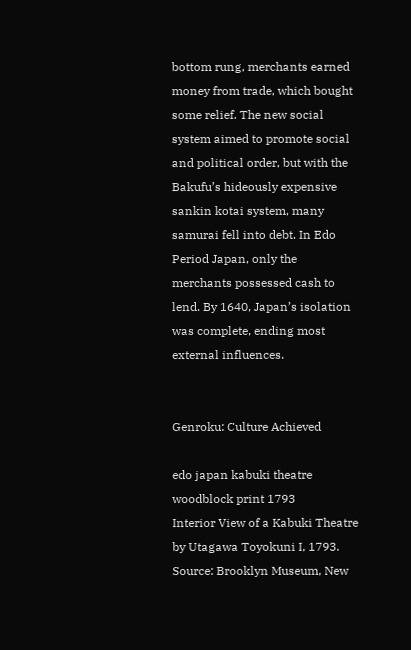bottom rung, merchants earned money from trade, which bought some relief. The new social system aimed to promote social and political order, but with the Bakufu’s hideously expensive sankin kotai system, many samurai fell into debt. In Edo Period Japan, only the merchants possessed cash to lend. By 1640, Japan’s isolation was complete, ending most external influences.


Genroku: Culture Achieved

edo japan kabuki theatre woodblock print 1793
Interior View of a Kabuki Theatre by Utagawa Toyokuni I, 1793. Source: Brooklyn Museum, New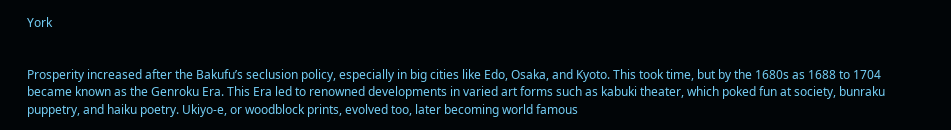York


Prosperity increased after the Bakufu’s seclusion policy, especially in big cities like Edo, Osaka, and Kyoto. This took time, but by the 1680s as 1688 to 1704 became known as the Genroku Era. This Era led to renowned developments in varied art forms such as kabuki theater, which poked fun at society, bunraku puppetry, and haiku poetry. Ukiyo-e, or woodblock prints, evolved too, later becoming world famous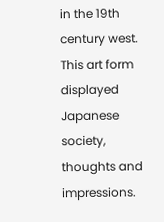in the 19th century west. This art form displayed Japanese society, thoughts and impressions.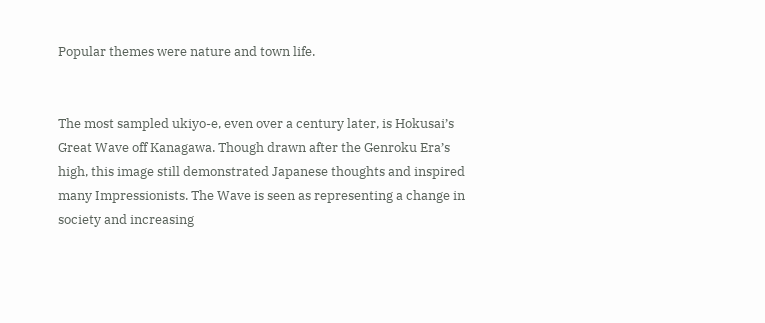Popular themes were nature and town life.


The most sampled ukiyo-e, even over a century later, is Hokusai’s Great Wave off Kanagawa. Though drawn after the Genroku Era’s high, this image still demonstrated Japanese thoughts and inspired many Impressionists. The Wave is seen as representing a change in society and increasing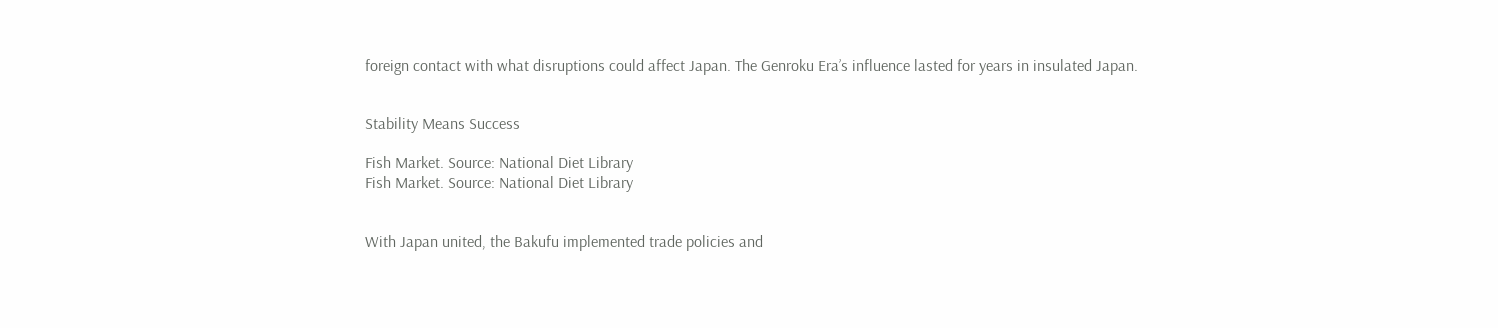foreign contact with what disruptions could affect Japan. The Genroku Era’s influence lasted for years in insulated Japan.


Stability Means Success

Fish Market. Source: National Diet Library
Fish Market. Source: National Diet Library


With Japan united, the Bakufu implemented trade policies and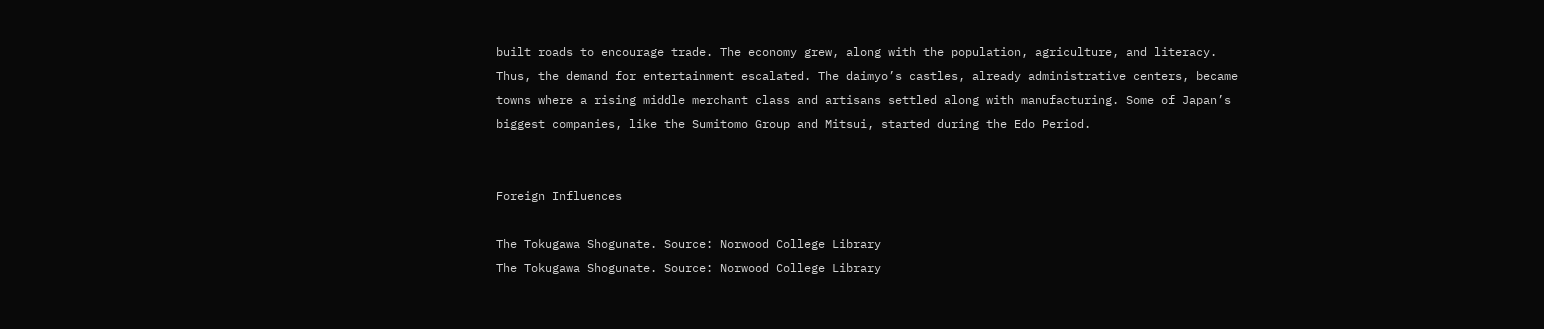built roads to encourage trade. The economy grew, along with the population, agriculture, and literacy. Thus, the demand for entertainment escalated. The daimyo’s castles, already administrative centers, became towns where a rising middle merchant class and artisans settled along with manufacturing. Some of Japan’s biggest companies, like the Sumitomo Group and Mitsui, started during the Edo Period.


Foreign Influences

The Tokugawa Shogunate. Source: Norwood College Library
The Tokugawa Shogunate. Source: Norwood College Library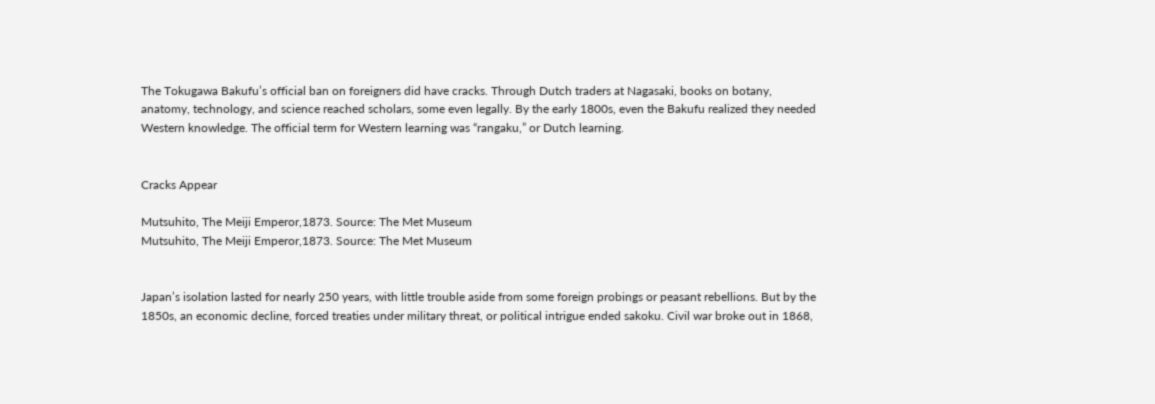The Tokugawa Bakufu’s official ban on foreigners did have cracks. Through Dutch traders at Nagasaki, books on botany, anatomy, technology, and science reached scholars, some even legally. By the early 1800s, even the Bakufu realized they needed Western knowledge. The official term for Western learning was “rangaku,” or Dutch learning.


Cracks Appear

Mutsuhito, The Meiji Emperor,1873. Source: The Met Museum
Mutsuhito, The Meiji Emperor,1873. Source: The Met Museum


Japan’s isolation lasted for nearly 250 years, with little trouble aside from some foreign probings or peasant rebellions. But by the 1850s, an economic decline, forced treaties under military threat, or political intrigue ended sakoku. Civil war broke out in 1868,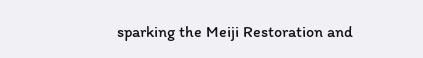sparking the Meiji Restoration and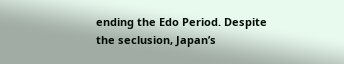ending the Edo Period. Despite the seclusion, Japan’s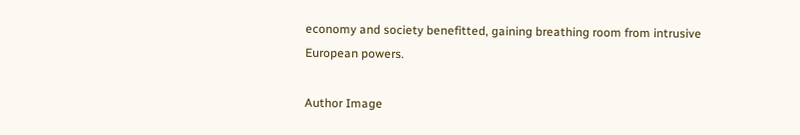economy and society benefitted, gaining breathing room from intrusive European powers.

Author Image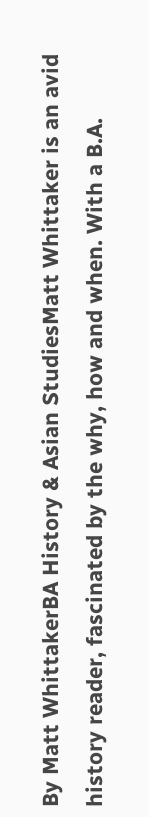By Matt WhittakerBA History & Asian StudiesMatt Whittaker is an avid history reader, fascinated by the why, how and when. With a B.A.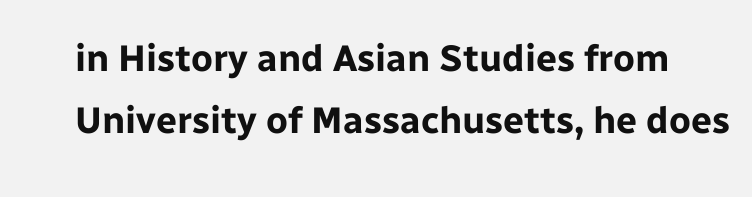in History and Asian Studies from University of Massachusetts, he does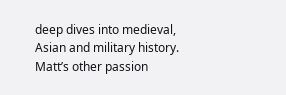deep dives into medieval, Asian and military history. Matt’s other passion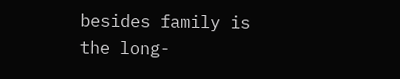besides family is the long-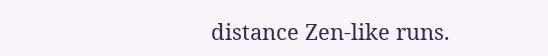distance Zen-like runs.